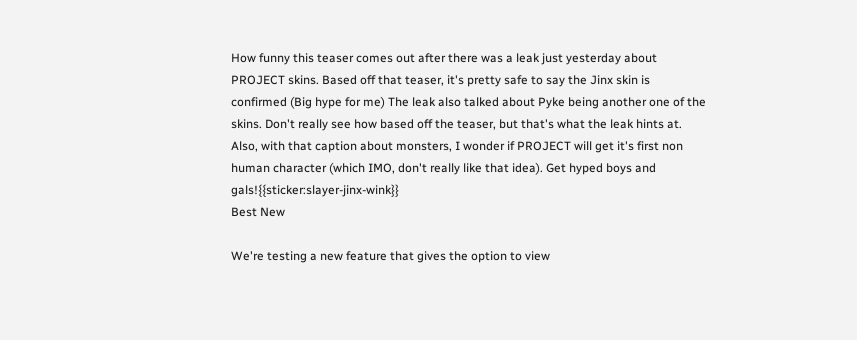How funny this teaser comes out after there was a leak just yesterday about PROJECT skins. Based off that teaser, it's pretty safe to say the Jinx skin is confirmed (Big hype for me) The leak also talked about Pyke being another one of the skins. Don't really see how based off the teaser, but that's what the leak hints at. Also, with that caption about monsters, I wonder if PROJECT will get it's first non human character (which IMO, don't really like that idea). Get hyped boys and gals!{{sticker:slayer-jinx-wink}}
Best New

We're testing a new feature that gives the option to view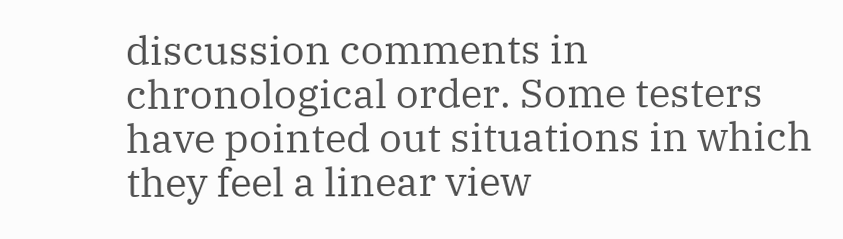discussion comments in chronological order. Some testers have pointed out situations in which they feel a linear view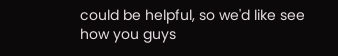could be helpful, so we'd like see how you guys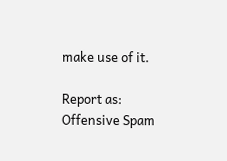make use of it.

Report as:
Offensive Spam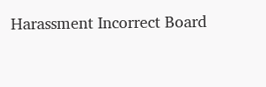Harassment Incorrect Board